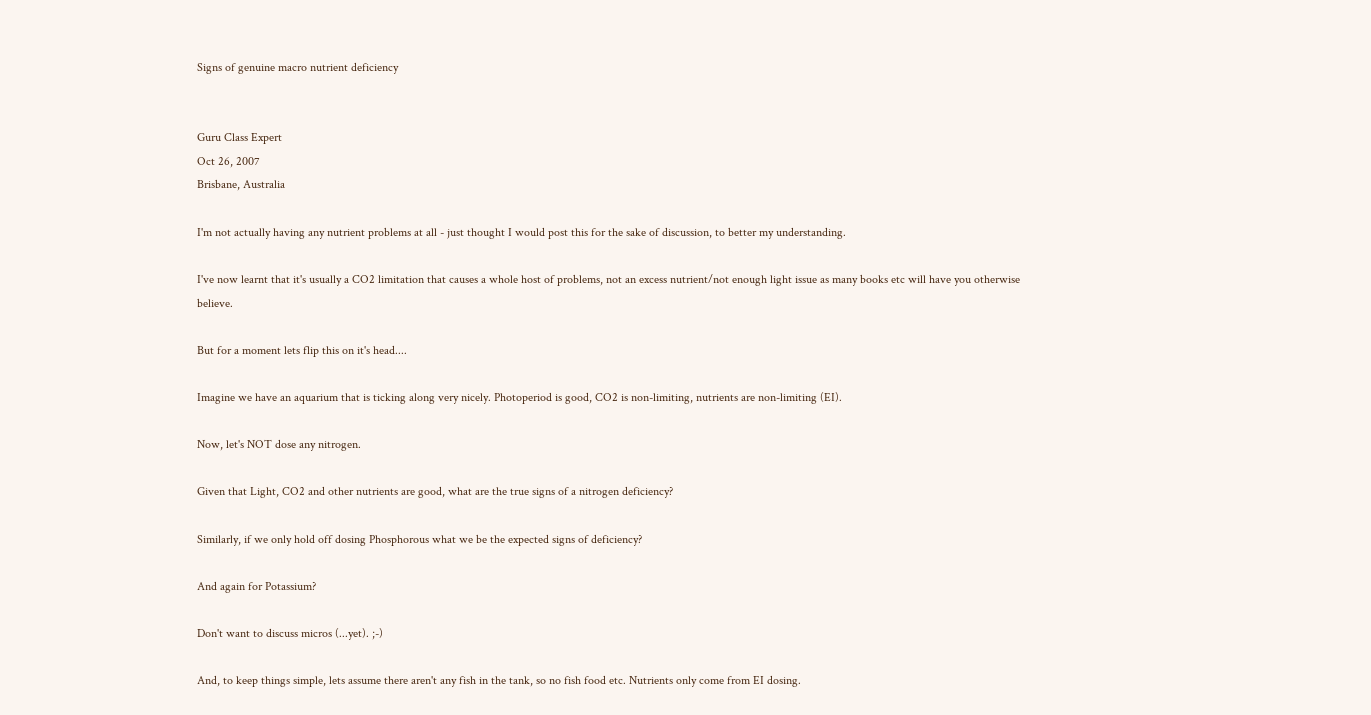Signs of genuine macro nutrient deficiency


Guru Class Expert
Oct 26, 2007
Brisbane, Australia

I'm not actually having any nutrient problems at all - just thought I would post this for the sake of discussion, to better my understanding.

I've now learnt that it's usually a CO2 limitation that causes a whole host of problems, not an excess nutrient/not enough light issue as many books etc will have you otherwise believe.

But for a moment lets flip this on it's head....

Imagine we have an aquarium that is ticking along very nicely. Photoperiod is good, CO2 is non-limiting, nutrients are non-limiting (EI).

Now, let's NOT dose any nitrogen.

Given that Light, CO2 and other nutrients are good, what are the true signs of a nitrogen deficiency?

Similarly, if we only hold off dosing Phosphorous what we be the expected signs of deficiency?

And again for Potassium?

Don't want to discuss micros (...yet). ;-)

And, to keep things simple, lets assume there aren't any fish in the tank, so no fish food etc. Nutrients only come from EI dosing.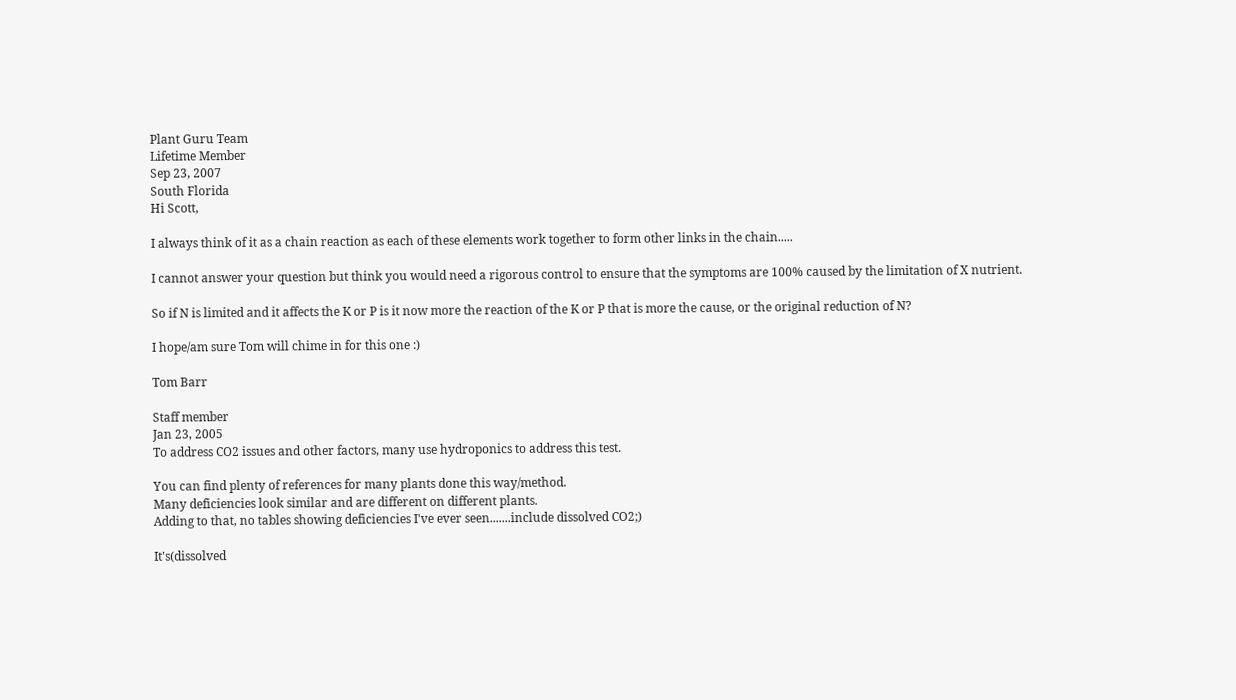Plant Guru Team
Lifetime Member
Sep 23, 2007
South Florida
Hi Scott,

I always think of it as a chain reaction as each of these elements work together to form other links in the chain.....

I cannot answer your question but think you would need a rigorous control to ensure that the symptoms are 100% caused by the limitation of X nutrient.

So if N is limited and it affects the K or P is it now more the reaction of the K or P that is more the cause, or the original reduction of N?

I hope/am sure Tom will chime in for this one :)

Tom Barr

Staff member
Jan 23, 2005
To address CO2 issues and other factors, many use hydroponics to address this test.

You can find plenty of references for many plants done this way/method.
Many deficiencies look similar and are different on different plants.
Adding to that, no tables showing deficiencies I've ever seen.......include dissolved CO2;)

It's(dissolved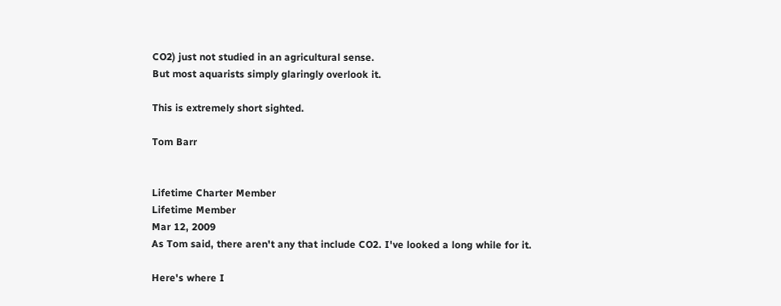CO2) just not studied in an agricultural sense.
But most aquarists simply glaringly overlook it.

This is extremely short sighted.

Tom Barr


Lifetime Charter Member
Lifetime Member
Mar 12, 2009
As Tom said, there aren't any that include CO2. I've looked a long while for it.

Here's where I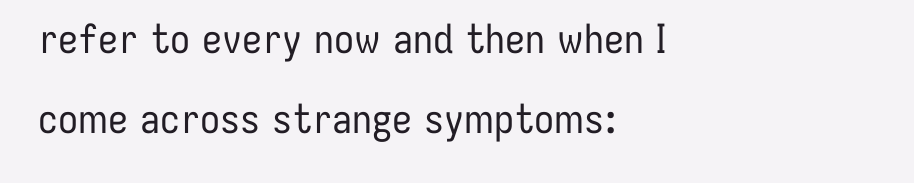refer to every now and then when I come across strange symptoms: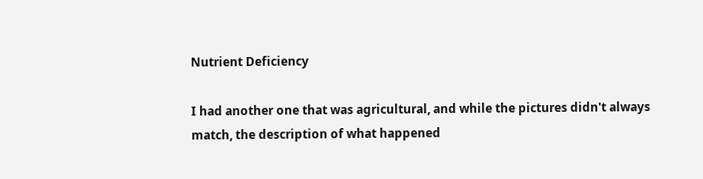Nutrient Deficiency

I had another one that was agricultural, and while the pictures didn't always match, the description of what happened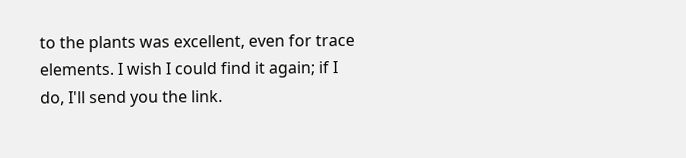to the plants was excellent, even for trace elements. I wish I could find it again; if I do, I'll send you the link.